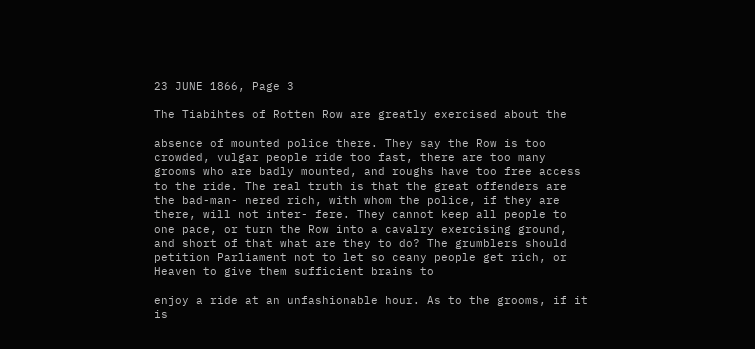23 JUNE 1866, Page 3

The Tiabihtes of Rotten Row are greatly exercised about the

absence of mounted police there. They say the Row is too crowded, vulgar people ride too fast, there are too many grooms who are badly mounted, and roughs have too free access to the ride. The real truth is that the great offenders are the bad-man- nered rich, with whom the police, if they are there, will not inter- fere. They cannot keep all people to one pace, or turn the Row into a cavalry exercising ground, and short of that what are they to do? The grumblers should petition Parliament not to let so ceany people get rich, or Heaven to give them sufficient brains to

enjoy a ride at an unfashionable hour. As to the grooms, if it is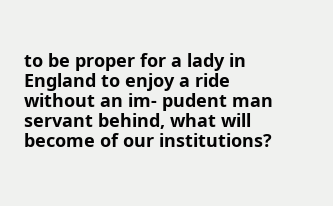to be proper for a lady in England to enjoy a ride without an im- pudent man servant behind, what will become of our institutions?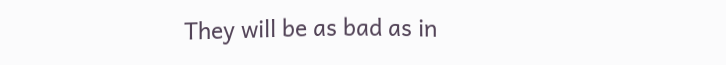They will be as bad as in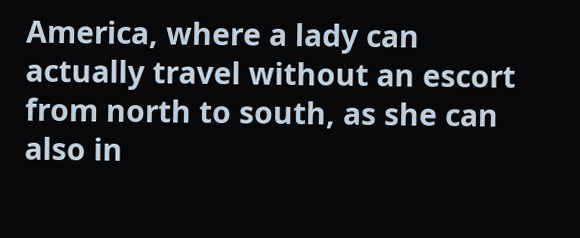America, where a lady can actually travel without an escort from north to south, as she can also in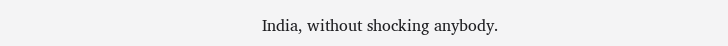India, without shocking anybody.